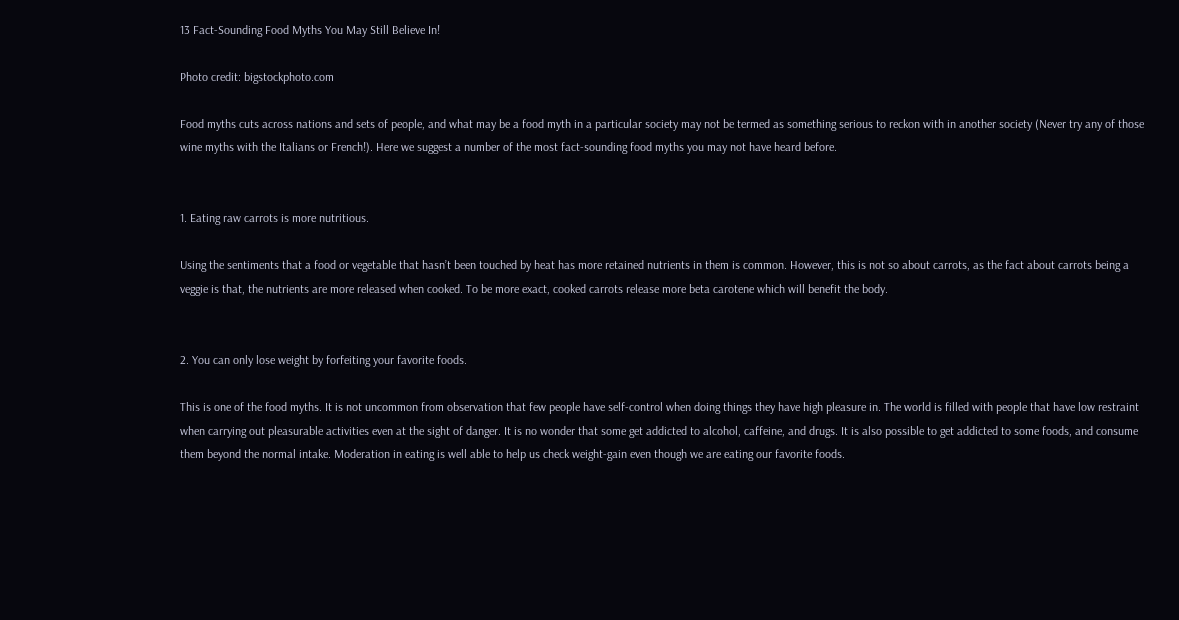13 Fact-Sounding Food Myths You May Still Believe In!

Photo credit: bigstockphoto.com

Food myths cuts across nations and sets of people, and what may be a food myth in a particular society may not be termed as something serious to reckon with in another society (Never try any of those wine myths with the Italians or French!). Here we suggest a number of the most fact-sounding food myths you may not have heard before.


1. Eating raw carrots is more nutritious.

Using the sentiments that a food or vegetable that hasn’t been touched by heat has more retained nutrients in them is common. However, this is not so about carrots, as the fact about carrots being a veggie is that, the nutrients are more released when cooked. To be more exact, cooked carrots release more beta carotene which will benefit the body.


2. You can only lose weight by forfeiting your favorite foods.

This is one of the food myths. It is not uncommon from observation that few people have self-control when doing things they have high pleasure in. The world is filled with people that have low restraint when carrying out pleasurable activities even at the sight of danger. It is no wonder that some get addicted to alcohol, caffeine, and drugs. It is also possible to get addicted to some foods, and consume them beyond the normal intake. Moderation in eating is well able to help us check weight-gain even though we are eating our favorite foods.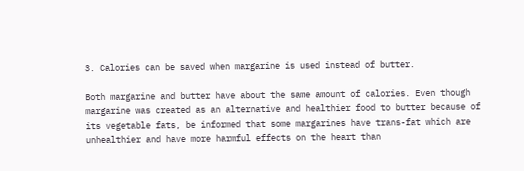3. Calories can be saved when margarine is used instead of butter.

Both margarine and butter have about the same amount of calories. Even though margarine was created as an alternative and healthier food to butter because of its vegetable fats, be informed that some margarines have trans-fat which are unhealthier and have more harmful effects on the heart than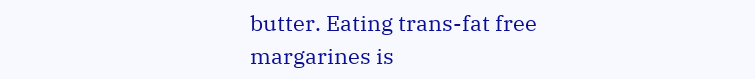butter. Eating trans-fat free margarines is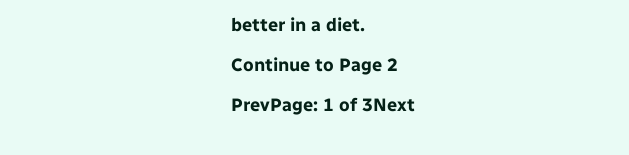better in a diet.

Continue to Page 2

PrevPage: 1 of 3Next